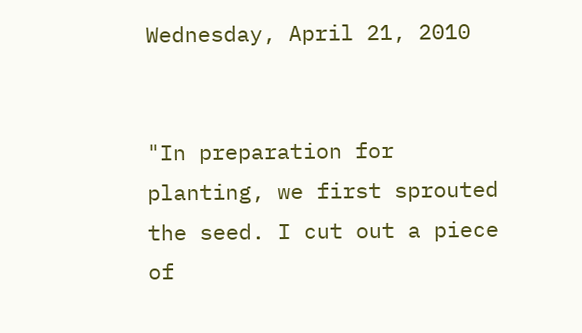Wednesday, April 21, 2010


"In preparation for planting, we first sprouted the seed. I cut out a piece of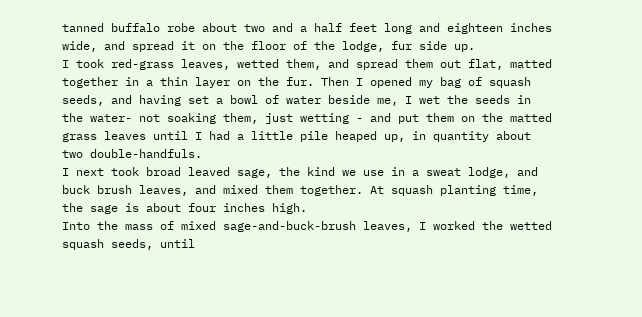tanned buffalo robe about two and a half feet long and eighteen inches wide, and spread it on the floor of the lodge, fur side up.
I took red-grass leaves, wetted them, and spread them out flat, matted together in a thin layer on the fur. Then I opened my bag of squash seeds, and having set a bowl of water beside me, I wet the seeds in the water- not soaking them, just wetting - and put them on the matted grass leaves until I had a little pile heaped up, in quantity about two double-handfuls.
I next took broad leaved sage, the kind we use in a sweat lodge, and buck brush leaves, and mixed them together. At squash planting time, the sage is about four inches high.
Into the mass of mixed sage-and-buck-brush leaves, I worked the wetted squash seeds, until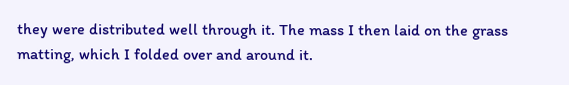they were distributed well through it. The mass I then laid on the grass matting, which I folded over and around it.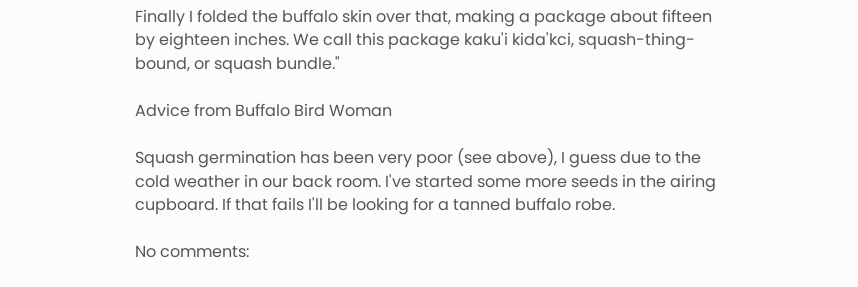Finally I folded the buffalo skin over that, making a package about fifteen by eighteen inches. We call this package kaku'i kida'kci, squash-thing-bound, or squash bundle."

Advice from Buffalo Bird Woman

Squash germination has been very poor (see above), I guess due to the cold weather in our back room. I've started some more seeds in the airing cupboard. If that fails I'll be looking for a tanned buffalo robe.

No comments: